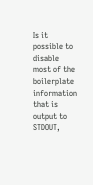Is it possible to disable most of the boilerplate information that is output to STDOUT,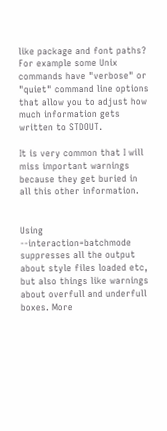like package and font paths? For example some Unix commands have "verbose" or "quiet" command line options that allow you to adjust how much information gets written to STDOUT.

It is very common that I will miss important warnings because they get buried in all this other information.


Using --interaction=batchmode suppresses all the output about style files loaded etc, but also things like warnings about overfull and underfull boxes. More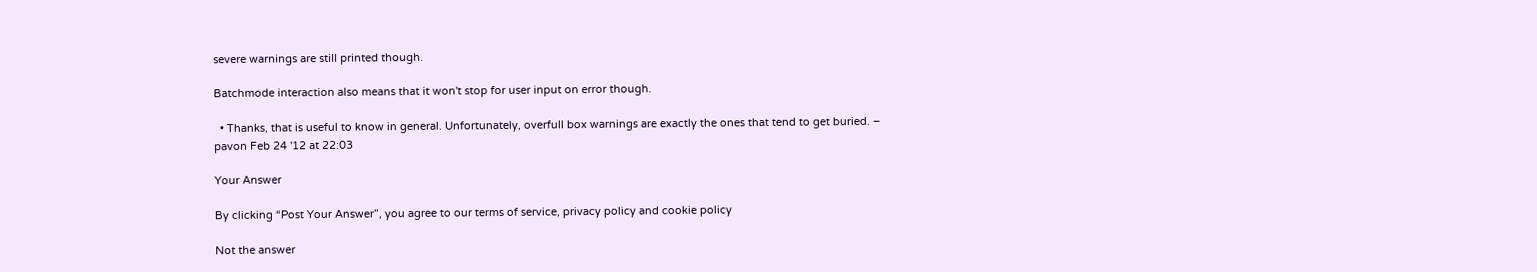severe warnings are still printed though.

Batchmode interaction also means that it won't stop for user input on error though.

  • Thanks, that is useful to know in general. Unfortunately, overfull box warnings are exactly the ones that tend to get buried. – pavon Feb 24 '12 at 22:03

Your Answer

By clicking “Post Your Answer”, you agree to our terms of service, privacy policy and cookie policy

Not the answer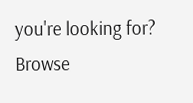you're looking for? Browse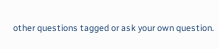other questions tagged or ask your own question.